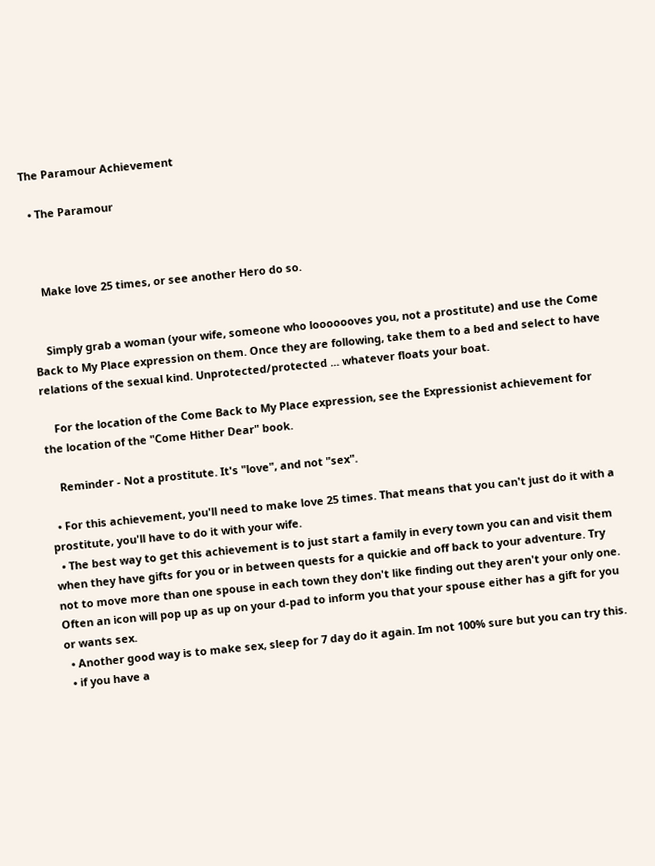The Paramour Achievement

  • The Paramour



    Make love 25 times, or see another Hero do so.


    Simply grab a woman (your wife, someone who looooooves you, not a prostitute) and use the Come Back to My Place expression on them. Once they are following, take them to a bed and select to have relations of the sexual kind. Unprotected/protected ... whatever floats your boat.

    For the location of the Come Back to My Place expression, see the Expressionist achievement for the location of the "Come Hither Dear" book.

    Reminder - Not a prostitute. It's "love", and not "sex".

  • For this achievement, you'll need to make love 25 times. That means that you can't just do it with a prostitute, you'll have to do it with your wife.
  • The best way to get this achievement is to just start a family in every town you can and visit them when they have gifts for you or in between quests for a quickie and off back to your adventure. Try not to move more than one spouse in each town they don't like finding out they aren't your only one. Often an icon will pop up as up on your d-pad to inform you that your spouse either has a gift for you or wants sex.
  • Another good way is to make sex, sleep for 7 day do it again. Im not 100% sure but you can try this.
  • if you have a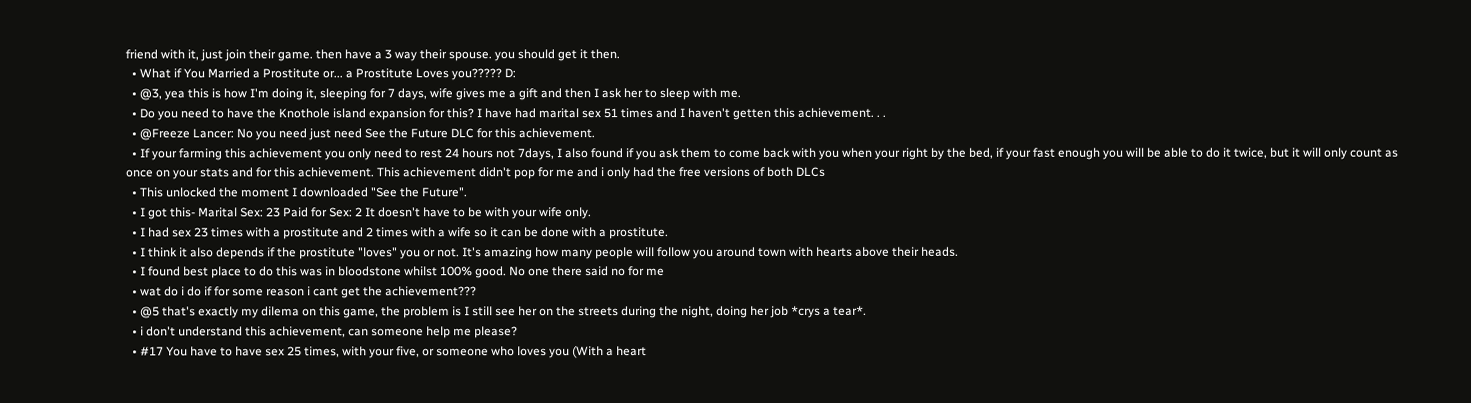friend with it, just join their game. then have a 3 way their spouse. you should get it then.
  • What if You Married a Prostitute or... a Prostitute Loves you????? D:
  • @3, yea this is how I'm doing it, sleeping for 7 days, wife gives me a gift and then I ask her to sleep with me.
  • Do you need to have the Knothole island expansion for this? I have had marital sex 51 times and I haven't getten this achievement. . .
  • @Freeze Lancer: No you need just need See the Future DLC for this achievement.
  • If your farming this achievement you only need to rest 24 hours not 7days, I also found if you ask them to come back with you when your right by the bed, if your fast enough you will be able to do it twice, but it will only count as once on your stats and for this achievement. This achievement didn't pop for me and i only had the free versions of both DLCs
  • This unlocked the moment I downloaded "See the Future".
  • I got this- Marital Sex: 23 Paid for Sex: 2 It doesn't have to be with your wife only.
  • I had sex 23 times with a prostitute and 2 times with a wife so it can be done with a prostitute.
  • I think it also depends if the prostitute "loves" you or not. It's amazing how many people will follow you around town with hearts above their heads.
  • I found best place to do this was in bloodstone whilst 100% good. No one there said no for me
  • wat do i do if for some reason i cant get the achievement???
  • @5 that's exactly my dilema on this game, the problem is I still see her on the streets during the night, doing her job *crys a tear*.
  • i don't understand this achievement, can someone help me please?
  • #17 You have to have sex 25 times, with your five, or someone who loves you (With a heart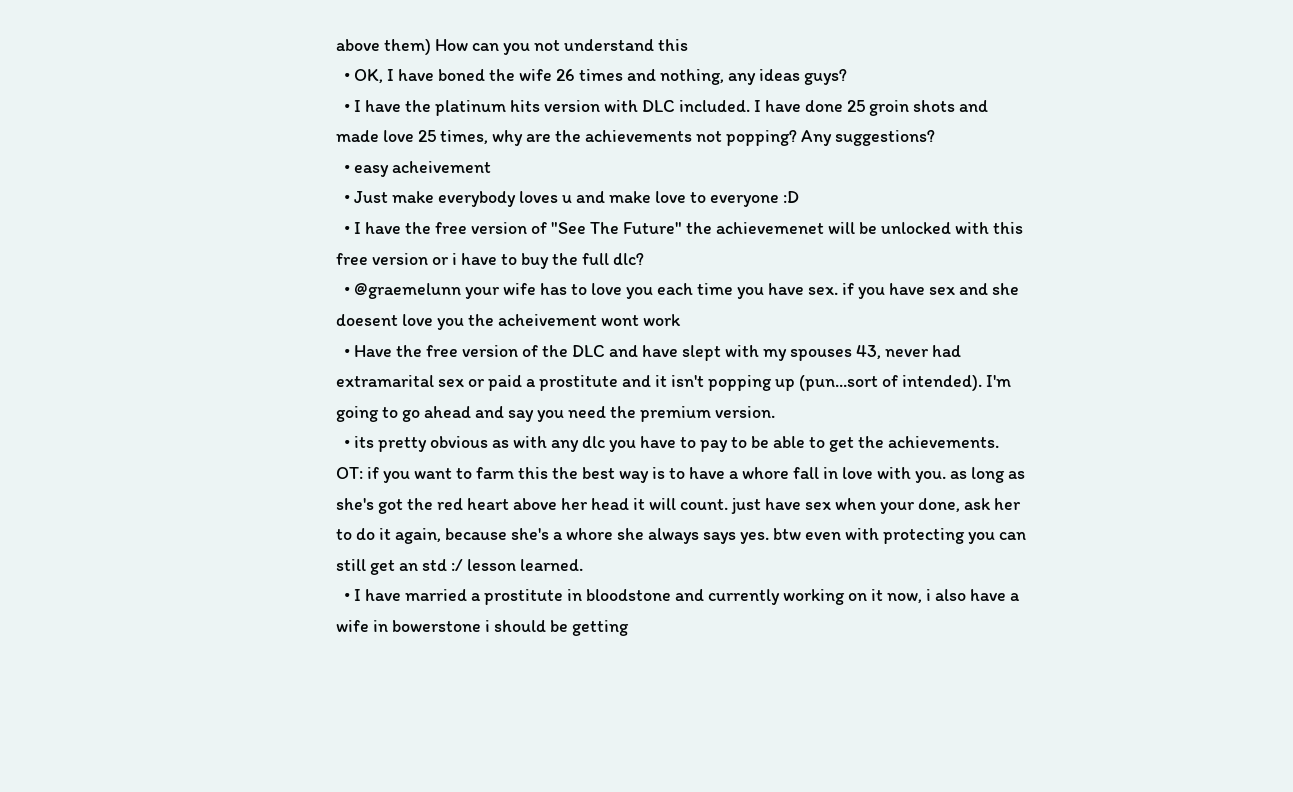above them) How can you not understand this
  • OK, I have boned the wife 26 times and nothing, any ideas guys?
  • I have the platinum hits version with DLC included. I have done 25 groin shots and made love 25 times, why are the achievements not popping? Any suggestions?
  • easy acheivement
  • Just make everybody loves u and make love to everyone :D
  • I have the free version of "See The Future" the achievemenet will be unlocked with this free version or i have to buy the full dlc?
  • @graemelunn your wife has to love you each time you have sex. if you have sex and she doesent love you the acheivement wont work
  • Have the free version of the DLC and have slept with my spouses 43, never had extramarital sex or paid a prostitute and it isn't popping up (pun...sort of intended). I'm going to go ahead and say you need the premium version.
  • its pretty obvious as with any dlc you have to pay to be able to get the achievements. OT: if you want to farm this the best way is to have a whore fall in love with you. as long as she's got the red heart above her head it will count. just have sex when your done, ask her to do it again, because she's a whore she always says yes. btw even with protecting you can still get an std :/ lesson learned.
  • I have married a prostitute in bloodstone and currently working on it now, i also have a wife in bowerstone i should be getting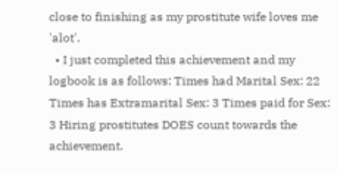close to finishing as my prostitute wife loves me 'alot'.
  • I just completed this achievement and my logbook is as follows: Times had Marital Sex: 22 Times has Extramarital Sex: 3 Times paid for Sex: 3 Hiring prostitutes DOES count towards the achievement.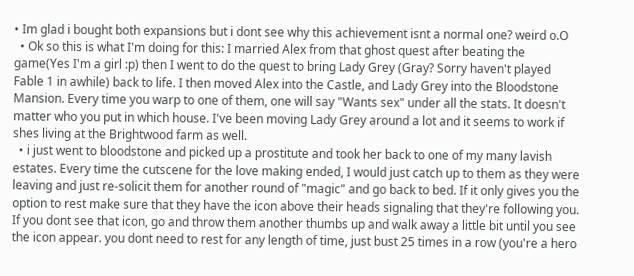• Im glad i bought both expansions but i dont see why this achievement isnt a normal one? weird o.O
  • Ok so this is what I'm doing for this: I married Alex from that ghost quest after beating the game(Yes I'm a girl :p) then I went to do the quest to bring Lady Grey (Gray? Sorry haven't played Fable 1 in awhile) back to life. I then moved Alex into the Castle, and Lady Grey into the Bloodstone Mansion. Every time you warp to one of them, one will say "Wants sex" under all the stats. It doesn't matter who you put in which house. I've been moving Lady Grey around a lot and it seems to work if shes living at the Brightwood farm as well.
  • i just went to bloodstone and picked up a prostitute and took her back to one of my many lavish estates. Every time the cutscene for the love making ended, I would just catch up to them as they were leaving and just re-solicit them for another round of "magic" and go back to bed. If it only gives you the option to rest make sure that they have the icon above their heads signaling that they're following you. If you dont see that icon, go and throw them another thumbs up and walk away a little bit until you see the icon appear. you dont need to rest for any length of time, just bust 25 times in a row (you're a hero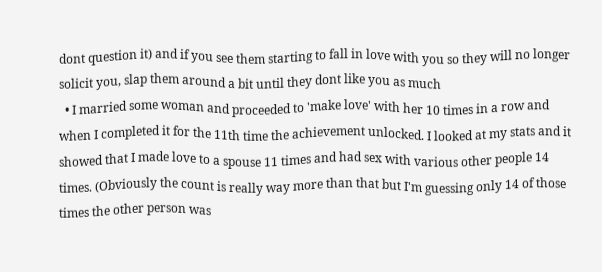dont question it) and if you see them starting to fall in love with you so they will no longer solicit you, slap them around a bit until they dont like you as much
  • I married some woman and proceeded to 'make love' with her 10 times in a row and when I completed it for the 11th time the achievement unlocked. I looked at my stats and it showed that I made love to a spouse 11 times and had sex with various other people 14 times. (Obviously the count is really way more than that but I'm guessing only 14 of those times the other person was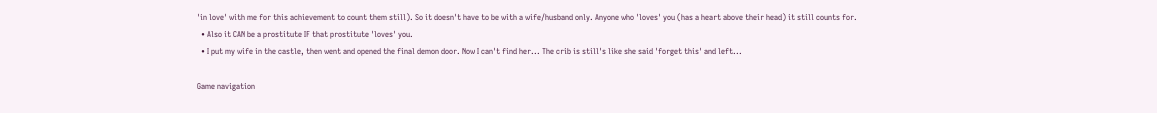'in love' with me for this achievement to count them still). So it doesn't have to be with a wife/husband only. Anyone who 'loves' you (has a heart above their head) it still counts for.
  • Also it CAN be a prostitute IF that prostitute 'loves' you.
  • I put my wife in the castle, then went and opened the final demon door. Now I can't find her... The crib is still's like she said 'forget this' and left...

Game navigation